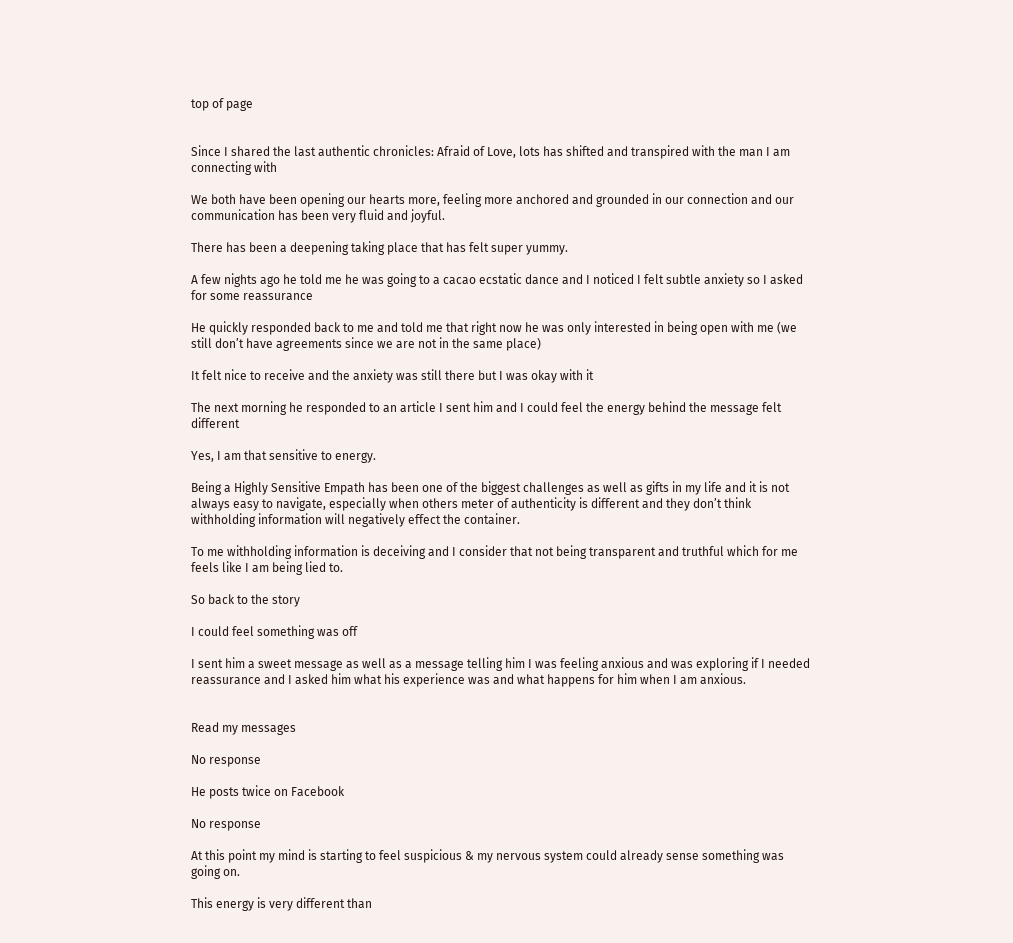top of page


Since I shared the last authentic chronicles: Afraid of Love, lots has shifted and transpired with the man I am connecting with

We both have been opening our hearts more, feeling more anchored and grounded in our connection and our communication has been very fluid and joyful.

There has been a deepening taking place that has felt super yummy.

A few nights ago he told me he was going to a cacao ecstatic dance and I noticed I felt subtle anxiety so I asked for some reassurance

He quickly responded back to me and told me that right now he was only interested in being open with me (we still don’t have agreements since we are not in the same place)

It felt nice to receive and the anxiety was still there but I was okay with it

The next morning he responded to an article I sent him and I could feel the energy behind the message felt different

Yes, I am that sensitive to energy.

Being a Highly Sensitive Empath has been one of the biggest challenges as well as gifts in my life and it is not always easy to navigate, especially when others meter of authenticity is different and they don’t think withholding information will negatively effect the container.

To me withholding information is deceiving and I consider that not being transparent and truthful which for me feels like I am being lied to.

So back to the story

I could feel something was off

I sent him a sweet message as well as a message telling him I was feeling anxious and was exploring if I needed reassurance and I asked him what his experience was and what happens for him when I am anxious.


Read my messages

No response

He posts twice on Facebook

No response

At this point my mind is starting to feel suspicious & my nervous system could already sense something was going on.

This energy is very different than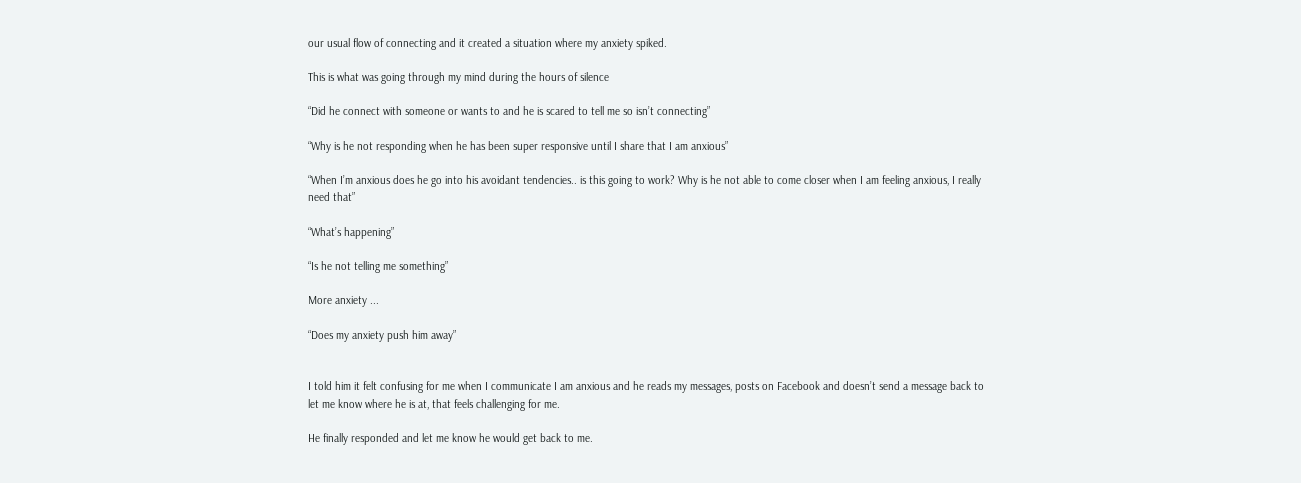our usual flow of connecting and it created a situation where my anxiety spiked.

This is what was going through my mind during the hours of silence

“Did he connect with someone or wants to and he is scared to tell me so isn’t connecting”

“Why is he not responding when he has been super responsive until I share that I am anxious”

“When I’m anxious does he go into his avoidant tendencies.. is this going to work? Why is he not able to come closer when I am feeling anxious, I really need that”

“What’s happening”

“Is he not telling me something”

More anxiety ...

“Does my anxiety push him away”


I told him it felt confusing for me when I communicate I am anxious and he reads my messages, posts on Facebook and doesn’t send a message back to let me know where he is at, that feels challenging for me.

He finally responded and let me know he would get back to me.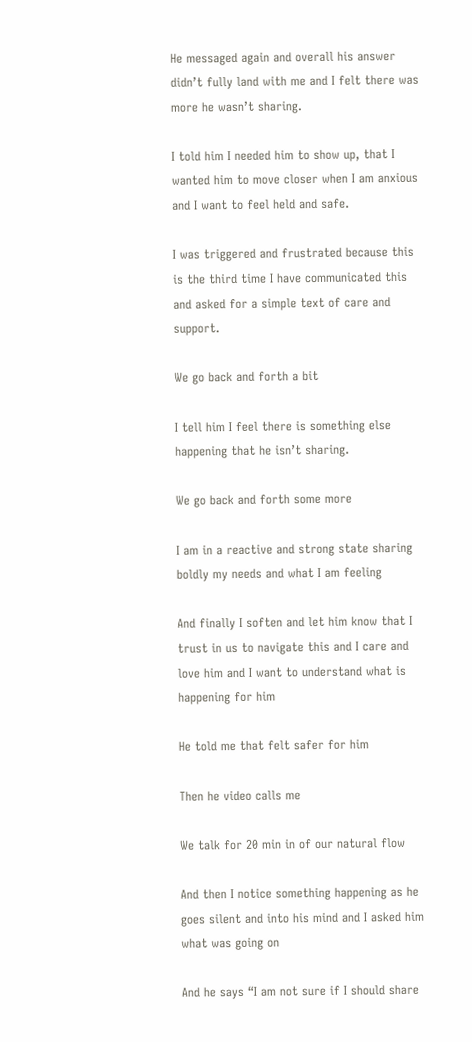He messaged again and overall his answer didn’t fully land with me and I felt there was more he wasn’t sharing.

I told him I needed him to show up, that I wanted him to move closer when I am anxious and I want to feel held and safe.

I was triggered and frustrated because this is the third time I have communicated this and asked for a simple text of care and support.

We go back and forth a bit

I tell him I feel there is something else happening that he isn’t sharing.

We go back and forth some more

I am in a reactive and strong state sharing boldly my needs and what I am feeling

And finally I soften and let him know that I trust in us to navigate this and I care and love him and I want to understand what is happening for him

He told me that felt safer for him

Then he video calls me

We talk for 20 min in of our natural flow

And then I notice something happening as he goes silent and into his mind and I asked him what was going on

And he says “I am not sure if I should share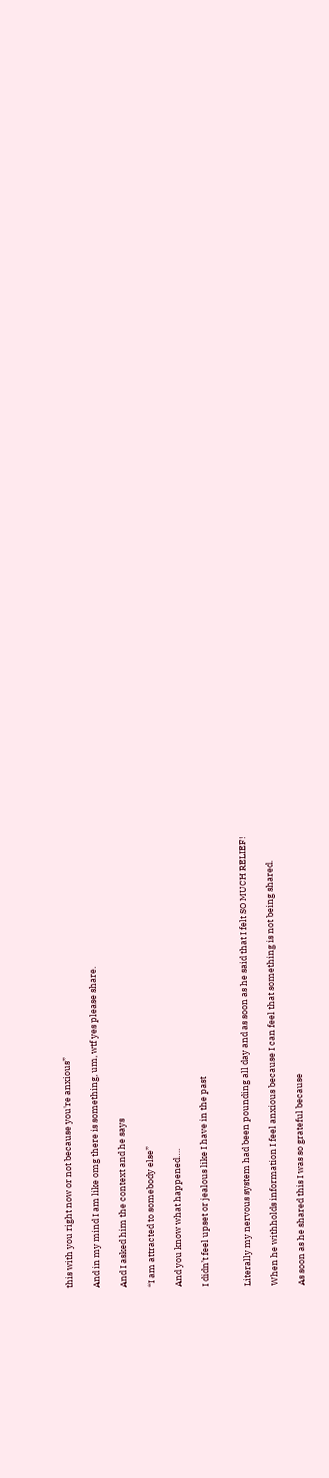this with you right now or not because you're anxious”

And in my mind I am like omg there is something, um, wtf yes please share.

And I asked him the context and he says

“I am attracted to somebody else”

And you know what happened….

I didn’t feel upset or jealous like I have in the past


Literally my nervous system had been pounding all day and as soon as he said that I felt SO MUCH RELIEF!

When he withholds information I feel anxious because I can feel that something is not being shared.

As soon as he shared this I was so grateful because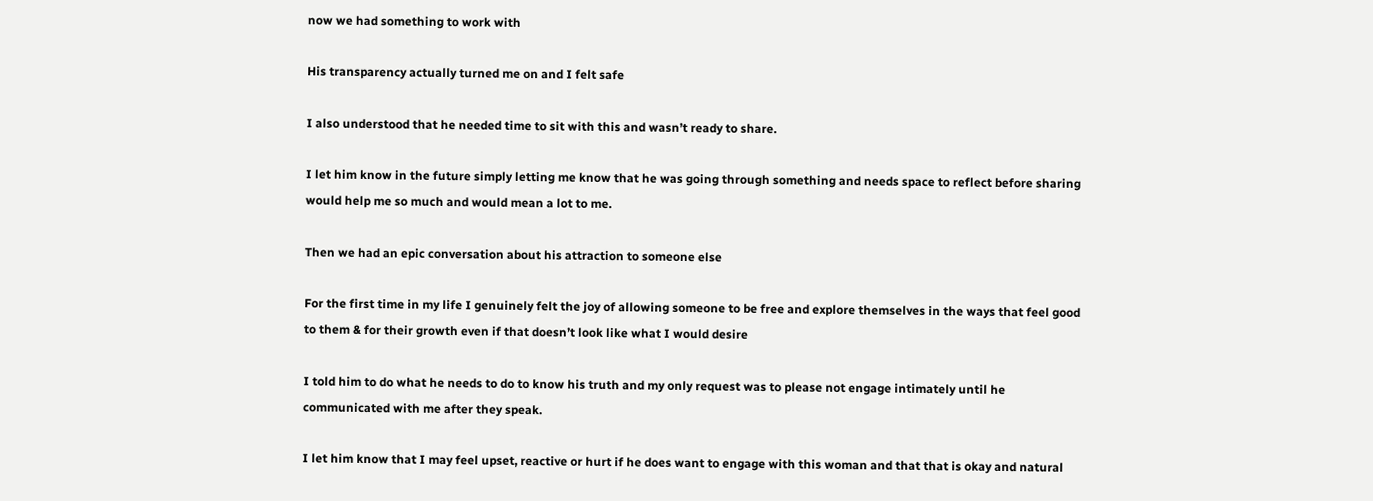now we had something to work with

His transparency actually turned me on and I felt safe

I also understood that he needed time to sit with this and wasn’t ready to share.

I let him know in the future simply letting me know that he was going through something and needs space to reflect before sharing would help me so much and would mean a lot to me.

Then we had an epic conversation about his attraction to someone else

For the first time in my life I genuinely felt the joy of allowing someone to be free and explore themselves in the ways that feel good to them & for their growth even if that doesn’t look like what I would desire

I told him to do what he needs to do to know his truth and my only request was to please not engage intimately until he communicated with me after they speak.

I let him know that I may feel upset, reactive or hurt if he does want to engage with this woman and that that is okay and natural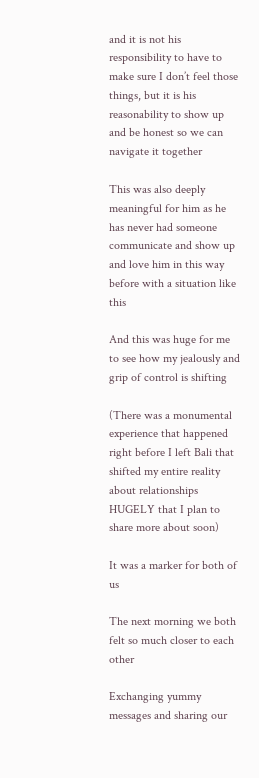and it is not his responsibility to have to make sure I don’t feel those things, but it is his reasonability to show up and be honest so we can navigate it together

This was also deeply meaningful for him as he has never had someone communicate and show up and love him in this way before with a situation like this

And this was huge for me to see how my jealously and grip of control is shifting

(There was a monumental experience that happened right before I left Bali that shifted my entire reality about relationships HUGELY that I plan to share more about soon)

It was a marker for both of us

The next morning we both felt so much closer to each other

Exchanging yummy messages and sharing our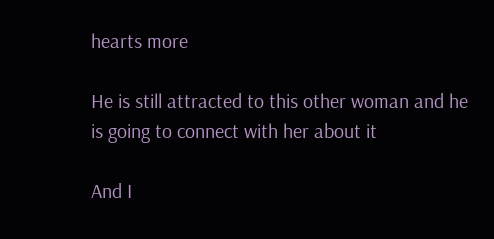hearts more

He is still attracted to this other woman and he is going to connect with her about it

And I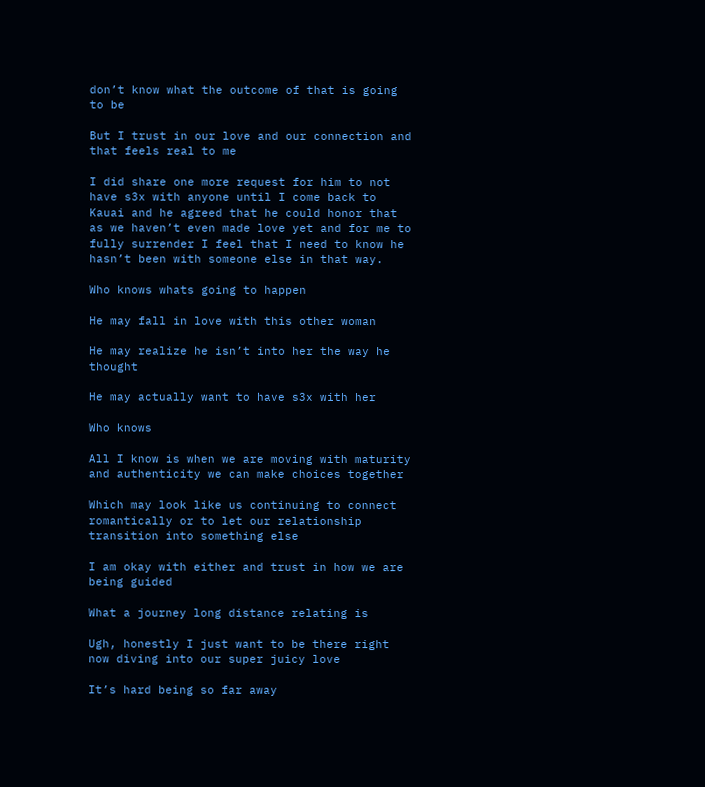don’t know what the outcome of that is going to be

But I trust in our love and our connection and that feels real to me

I did share one more request for him to not have s3x with anyone until I come back to Kauai and he agreed that he could honor that as we haven’t even made love yet and for me to fully surrender I feel that I need to know he hasn’t been with someone else in that way.

Who knows whats going to happen

He may fall in love with this other woman

He may realize he isn’t into her the way he thought

He may actually want to have s3x with her

Who knows

All I know is when we are moving with maturity and authenticity we can make choices together

Which may look like us continuing to connect romantically or to let our relationship transition into something else

I am okay with either and trust in how we are being guided

What a journey long distance relating is

Ugh, honestly I just want to be there right now diving into our super juicy love

It’s hard being so far away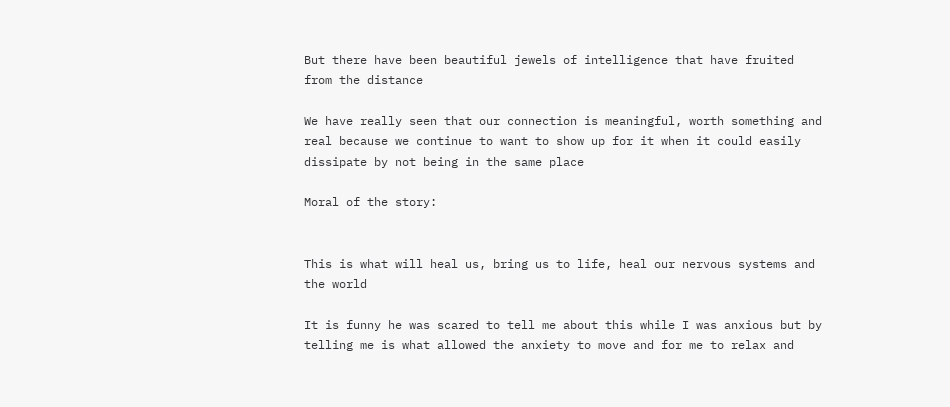But there have been beautiful jewels of intelligence that have fruited from the distance

We have really seen that our connection is meaningful, worth something and real because we continue to want to show up for it when it could easily dissipate by not being in the same place

Moral of the story:


This is what will heal us, bring us to life, heal our nervous systems and the world

It is funny he was scared to tell me about this while I was anxious but by telling me is what allowed the anxiety to move and for me to relax and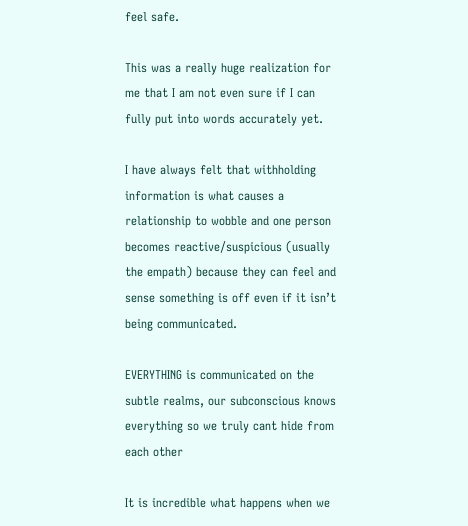feel safe.

This was a really huge realization for me that I am not even sure if I can fully put into words accurately yet.

I have always felt that withholding information is what causes a relationship to wobble and one person becomes reactive/suspicious (usually the empath) because they can feel and sense something is off even if it isn’t being communicated.

EVERYTHING is communicated on the subtle realms, our subconscious knows everything so we truly cant hide from each other

It is incredible what happens when we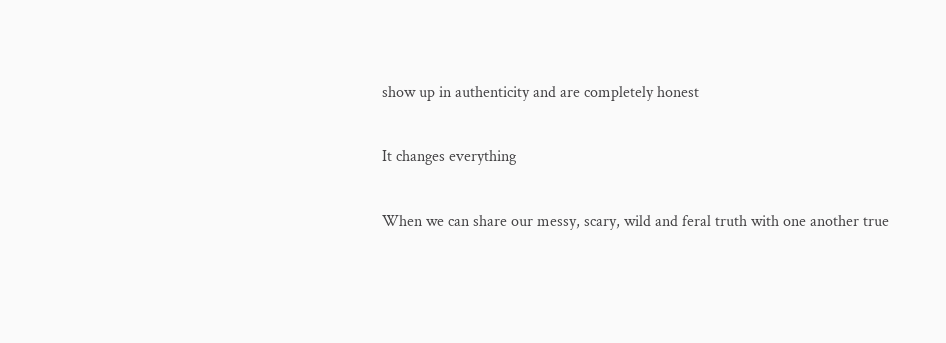show up in authenticity and are completely honest

It changes everything

When we can share our messy, scary, wild and feral truth with one another true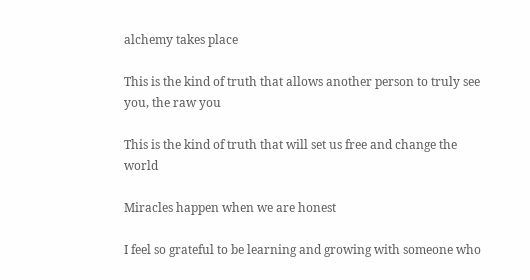alchemy takes place

This is the kind of truth that allows another person to truly see you, the raw you

This is the kind of truth that will set us free and change the world

Miracles happen when we are honest

I feel so grateful to be learning and growing with someone who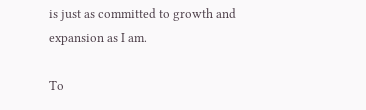is just as committed to growth and expansion as I am.

To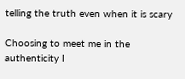telling the truth even when it is scary

Choosing to meet me in the authenticity I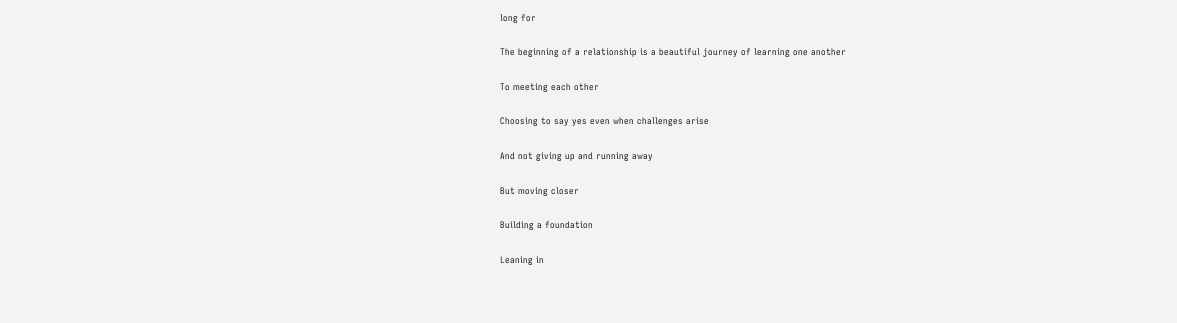long for

The beginning of a relationship is a beautiful journey of learning one another

To meeting each other

Choosing to say yes even when challenges arise

And not giving up and running away

But moving closer

Building a foundation

Leaning in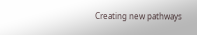Creating new pathways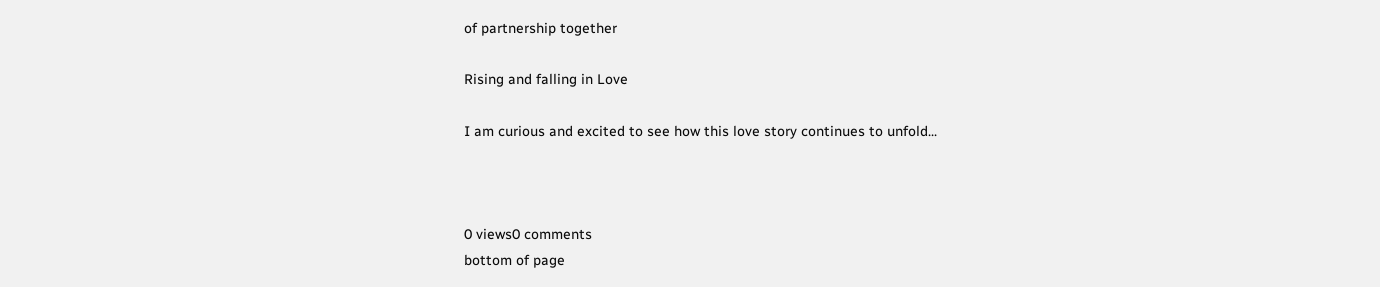of partnership together

Rising and falling in Love

I am curious and excited to see how this love story continues to unfold...



0 views0 comments
bottom of page